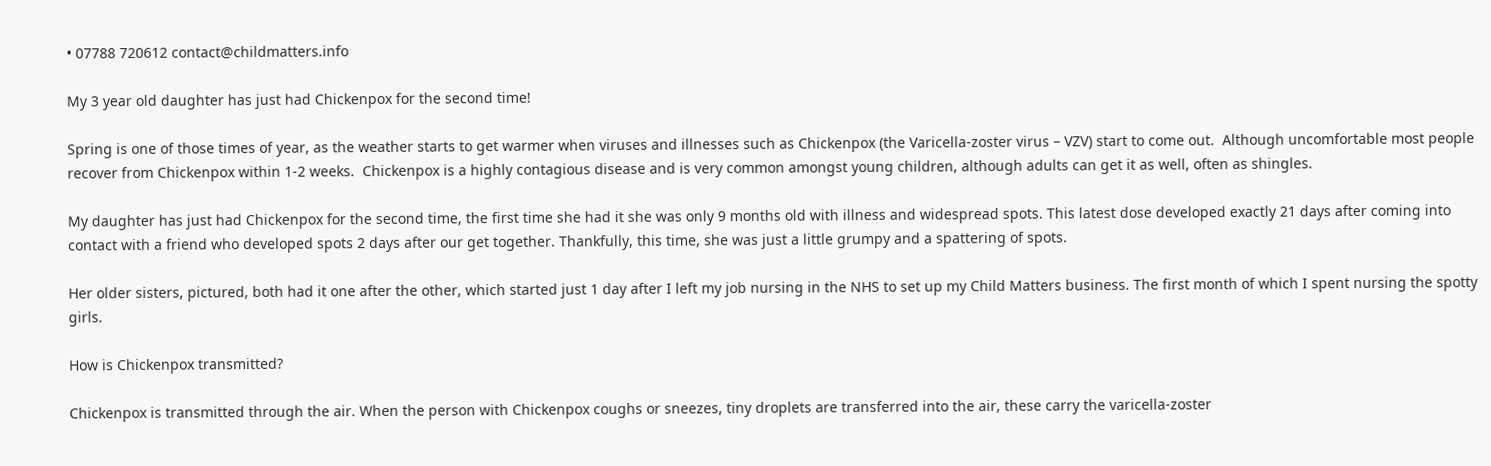• 07788 720612 contact@childmatters.info

My 3 year old daughter has just had Chickenpox for the second time!

Spring is one of those times of year, as the weather starts to get warmer when viruses and illnesses such as Chickenpox (the Varicella-zoster virus – VZV) start to come out.  Although uncomfortable most people recover from Chickenpox within 1-2 weeks.  Chickenpox is a highly contagious disease and is very common amongst young children, although adults can get it as well, often as shingles.

My daughter has just had Chickenpox for the second time, the first time she had it she was only 9 months old with illness and widespread spots. This latest dose developed exactly 21 days after coming into contact with a friend who developed spots 2 days after our get together. Thankfully, this time, she was just a little grumpy and a spattering of spots.

Her older sisters, pictured, both had it one after the other, which started just 1 day after I left my job nursing in the NHS to set up my Child Matters business. The first month of which I spent nursing the spotty girls.

How is Chickenpox transmitted?

Chickenpox is transmitted through the air. When the person with Chickenpox coughs or sneezes, tiny droplets are transferred into the air, these carry the varicella-zoster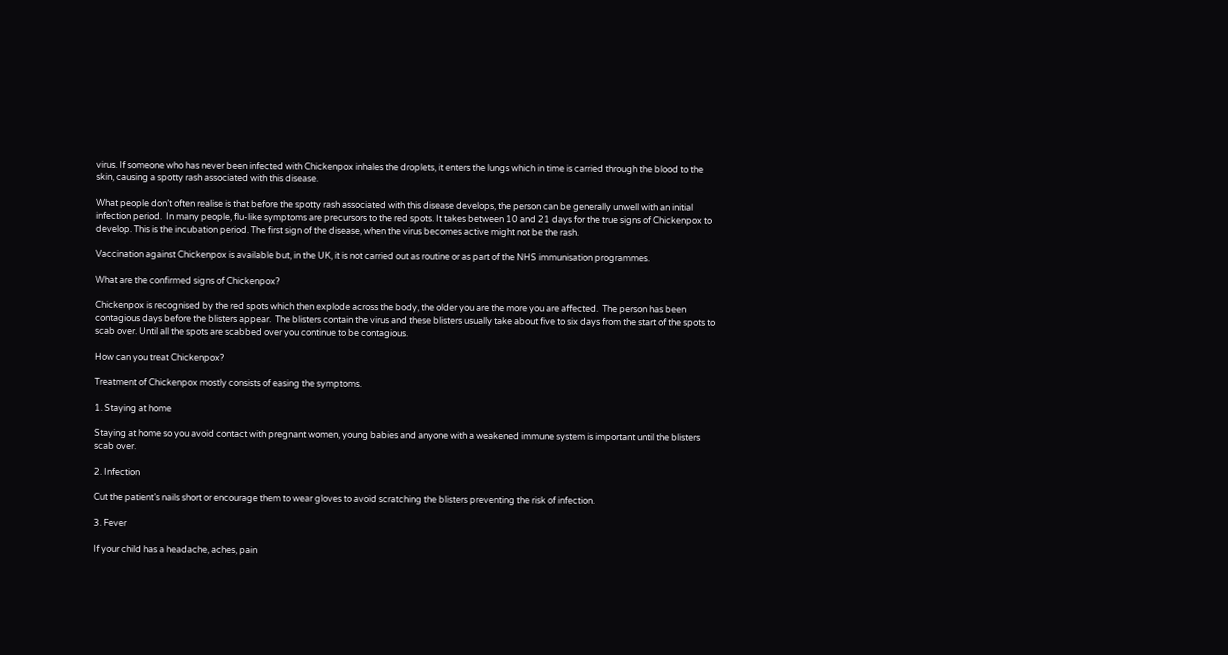virus. If someone who has never been infected with Chickenpox inhales the droplets, it enters the lungs which in time is carried through the blood to the skin, causing a spotty rash associated with this disease.

What people don’t often realise is that before the spotty rash associated with this disease develops, the person can be generally unwell with an initial infection period.  In many people, flu-like symptoms are precursors to the red spots. It takes between 10 and 21 days for the true signs of Chickenpox to develop. This is the incubation period. The first sign of the disease, when the virus becomes active might not be the rash.

Vaccination against Chickenpox is available but, in the UK, it is not carried out as routine or as part of the NHS immunisation programmes.

What are the confirmed signs of Chickenpox?

Chickenpox is recognised by the red spots which then explode across the body, the older you are the more you are affected.  The person has been contagious days before the blisters appear.  The blisters contain the virus and these blisters usually take about five to six days from the start of the spots to scab over. Until all the spots are scabbed over you continue to be contagious.

How can you treat Chickenpox?

Treatment of Chickenpox mostly consists of easing the symptoms.

1. Staying at home

Staying at home so you avoid contact with pregnant women, young babies and anyone with a weakened immune system is important until the blisters scab over.

2. Infection

Cut the patient’s nails short or encourage them to wear gloves to avoid scratching the blisters preventing the risk of infection.

3. Fever

If your child has a headache, aches, pain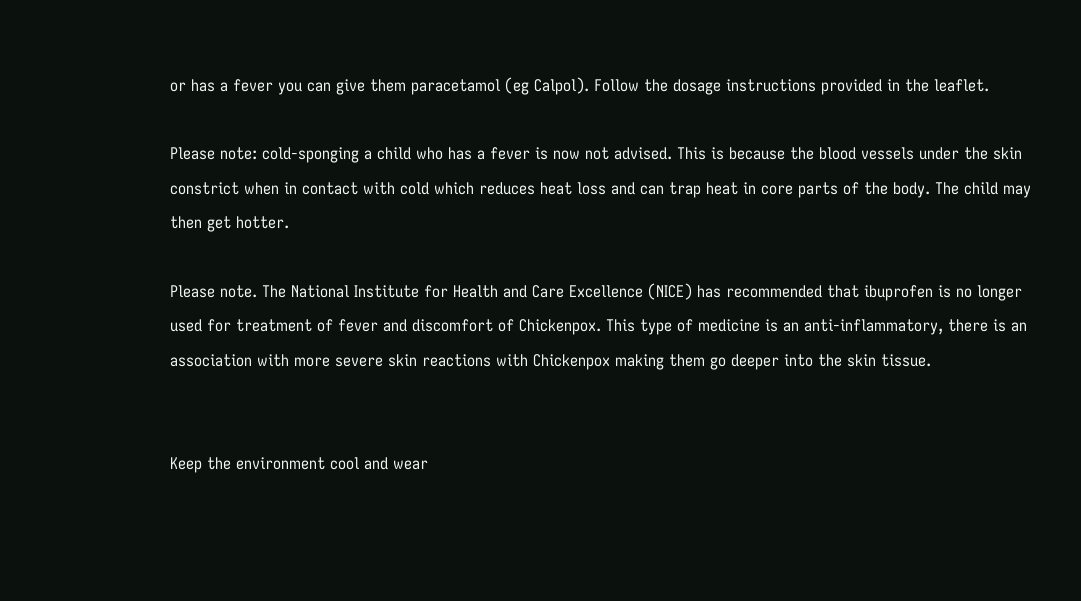or has a fever you can give them paracetamol (eg Calpol). Follow the dosage instructions provided in the leaflet.

Please note: cold-sponging a child who has a fever is now not advised. This is because the blood vessels under the skin constrict when in contact with cold which reduces heat loss and can trap heat in core parts of the body. The child may then get hotter.

Please note. The National Institute for Health and Care Excellence (NICE) has recommended that ibuprofen is no longer used for treatment of fever and discomfort of Chickenpox. This type of medicine is an anti-inflammatory, there is an association with more severe skin reactions with Chickenpox making them go deeper into the skin tissue.


Keep the environment cool and wear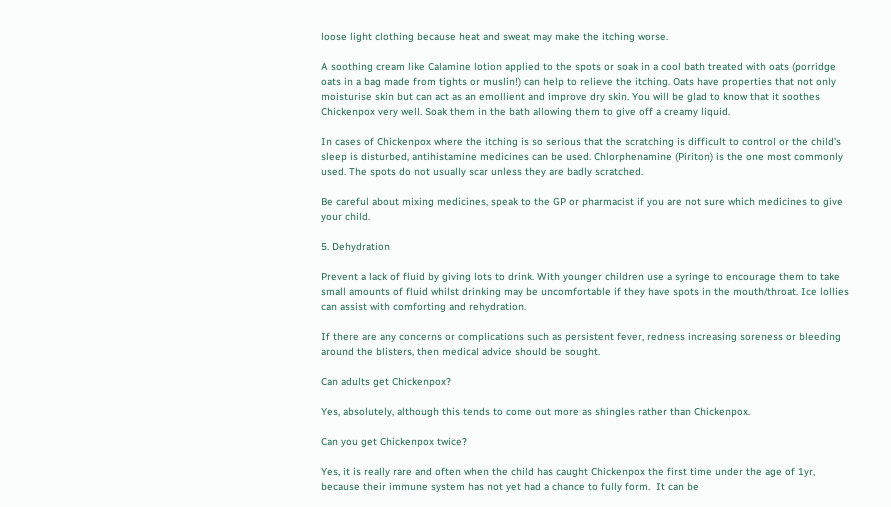loose light clothing because heat and sweat may make the itching worse.

A soothing cream like Calamine lotion applied to the spots or soak in a cool bath treated with oats (porridge oats in a bag made from tights or muslin!) can help to relieve the itching. Oats have properties that not only moisturise skin but can act as an emollient and improve dry skin. You will be glad to know that it soothes Chickenpox very well. Soak them in the bath allowing them to give off a creamy liquid.

In cases of Chickenpox where the itching is so serious that the scratching is difficult to control or the child’s sleep is disturbed, antihistamine medicines can be used. Chlorphenamine (Piriton) is the one most commonly used. The spots do not usually scar unless they are badly scratched.

Be careful about mixing medicines, speak to the GP or pharmacist if you are not sure which medicines to give your child.

5. Dehydration

Prevent a lack of fluid by giving lots to drink. With younger children use a syringe to encourage them to take small amounts of fluid whilst drinking may be uncomfortable if they have spots in the mouth/throat. Ice lollies can assist with comforting and rehydration.

If there are any concerns or complications such as persistent fever, redness increasing soreness or bleeding around the blisters, then medical advice should be sought.

Can adults get Chickenpox?

Yes, absolutely, although this tends to come out more as shingles rather than Chickenpox.

Can you get Chickenpox twice?

Yes, it is really rare and often when the child has caught Chickenpox the first time under the age of 1yr, because their immune system has not yet had a chance to fully form.  It can be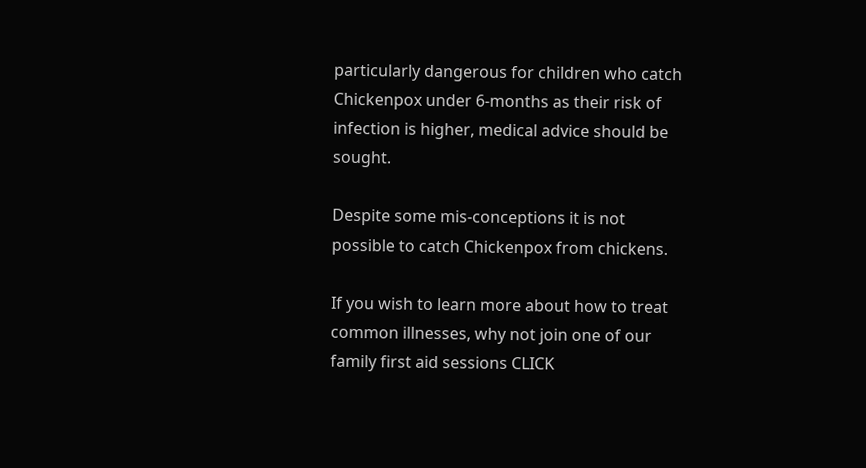particularly dangerous for children who catch Chickenpox under 6-months as their risk of infection is higher, medical advice should be sought.

Despite some mis-conceptions it is not possible to catch Chickenpox from chickens.

If you wish to learn more about how to treat common illnesses, why not join one of our family first aid sessions CLICK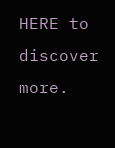HERE to discover more.